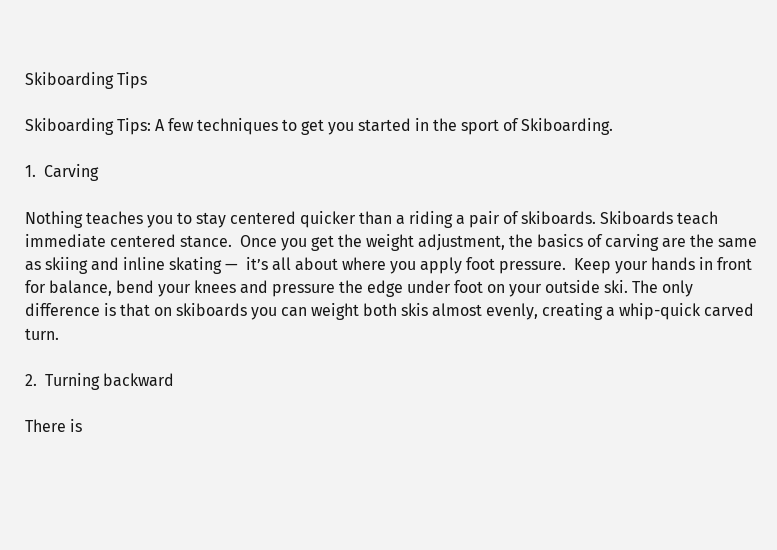Skiboarding Tips

Skiboarding Tips: A few techniques to get you started in the sport of Skiboarding.

1.  Carving

Nothing teaches you to stay centered quicker than a riding a pair of skiboards. Skiboards teach immediate centered stance.  Once you get the weight adjustment, the basics of carving are the same as skiing and inline skating —  it’s all about where you apply foot pressure.  Keep your hands in front for balance, bend your knees and pressure the edge under foot on your outside ski. The only difference is that on skiboards you can weight both skis almost evenly, creating a whip-quick carved turn.

2.  Turning backward

There is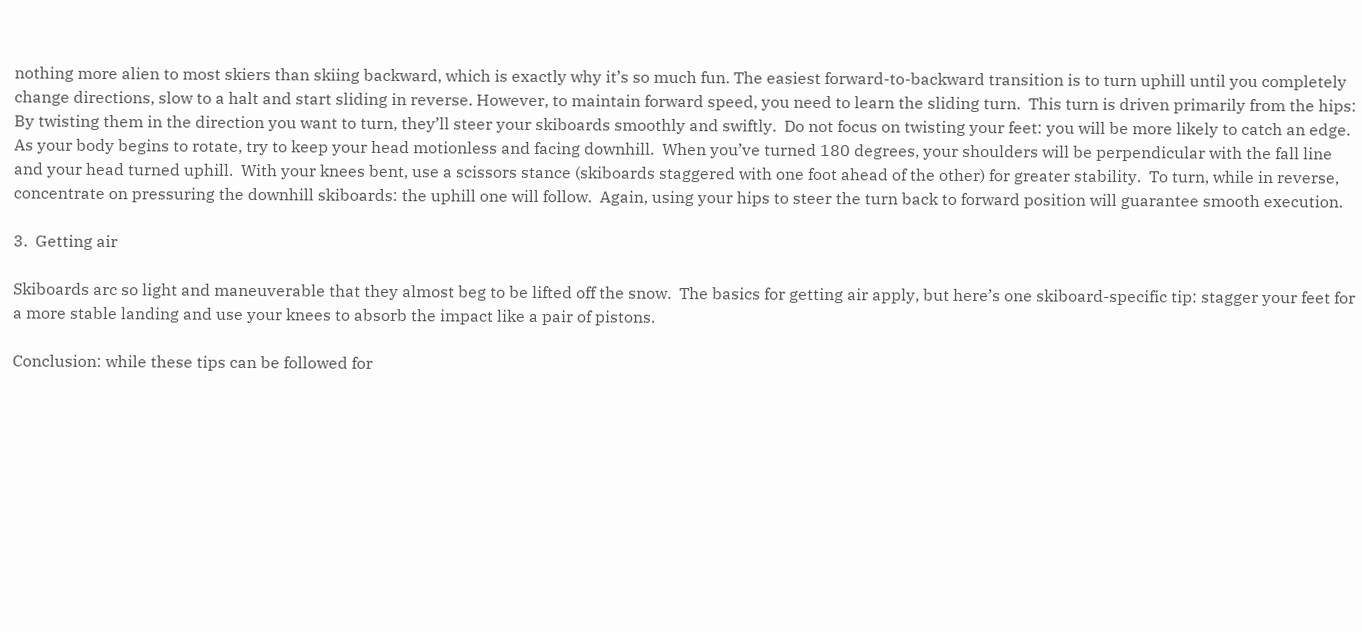nothing more alien to most skiers than skiing backward, which is exactly why it’s so much fun. The easiest forward-to-backward transition is to turn uphill until you completely change directions, slow to a halt and start sliding in reverse. However, to maintain forward speed, you need to learn the sliding turn.  This turn is driven primarily from the hips: By twisting them in the direction you want to turn, they’ll steer your skiboards smoothly and swiftly.  Do not focus on twisting your feet: you will be more likely to catch an edge.  As your body begins to rotate, try to keep your head motionless and facing downhill.  When you’ve turned 180 degrees, your shoulders will be perpendicular with the fall line and your head turned uphill.  With your knees bent, use a scissors stance (skiboards staggered with one foot ahead of the other) for greater stability.  To turn, while in reverse, concentrate on pressuring the downhill skiboards: the uphill one will follow.  Again, using your hips to steer the turn back to forward position will guarantee smooth execution.

3.  Getting air

Skiboards arc so light and maneuverable that they almost beg to be lifted off the snow.  The basics for getting air apply, but here’s one skiboard-specific tip: stagger your feet for a more stable landing and use your knees to absorb the impact like a pair of pistons.

Conclusion: while these tips can be followed for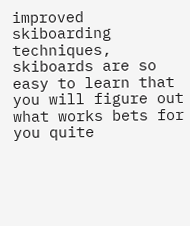improved skiboarding techniques, skiboards are so easy to learn that you will figure out what works bets for you quite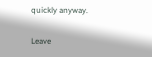quickly anyway.

Leave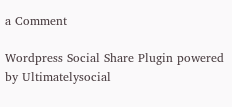a Comment

Wordpress Social Share Plugin powered by Ultimatelysocial